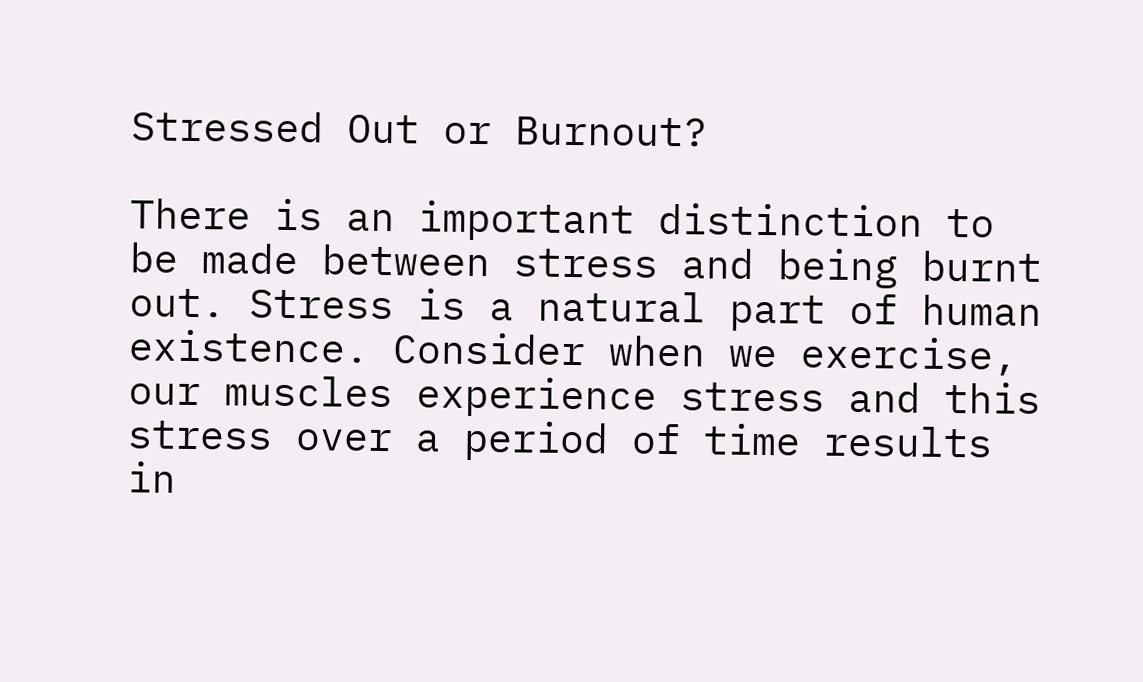Stressed Out or Burnout?

There is an important distinction to be made between stress and being burnt out. Stress is a natural part of human existence. Consider when we exercise, our muscles experience stress and this stress over a period of time results in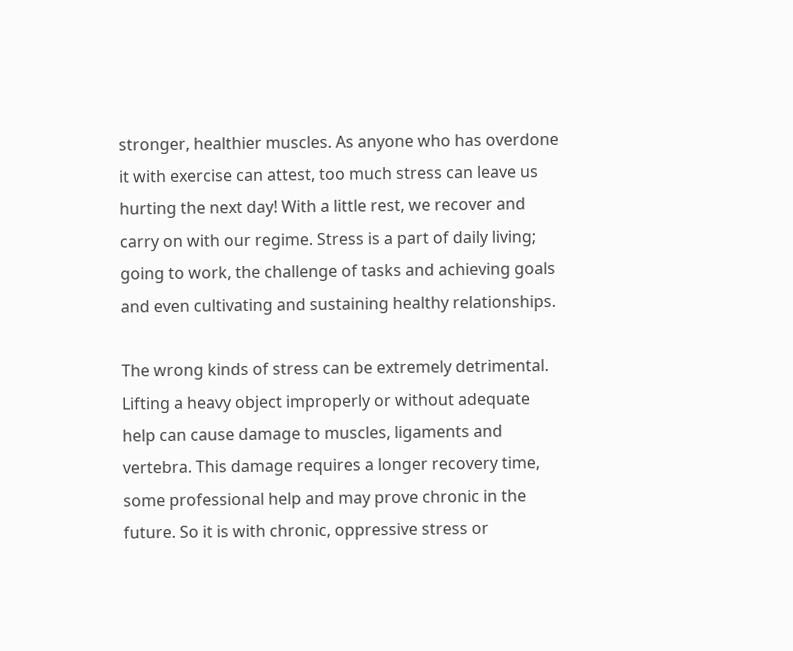stronger, healthier muscles. As anyone who has overdone it with exercise can attest, too much stress can leave us hurting the next day! With a little rest, we recover and carry on with our regime. Stress is a part of daily living; going to work, the challenge of tasks and achieving goals and even cultivating and sustaining healthy relationships.

The wrong kinds of stress can be extremely detrimental. Lifting a heavy object improperly or without adequate help can cause damage to muscles, ligaments and vertebra. This damage requires a longer recovery time, some professional help and may prove chronic in the future. So it is with chronic, oppressive stress or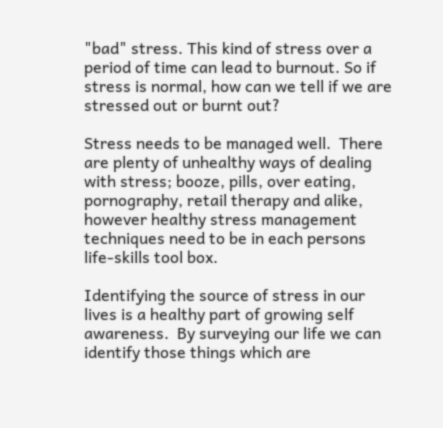"bad" stress. This kind of stress over a period of time can lead to burnout. So if stress is normal, how can we tell if we are stressed out or burnt out?

Stress needs to be managed well.  There are plenty of unhealthy ways of dealing with stress; booze, pills, over eating, pornography, retail therapy and alike, however healthy stress management techniques need to be in each persons life-skills tool box.

Identifying the source of stress in our lives is a healthy part of growing self awareness.  By surveying our life we can identify those things which are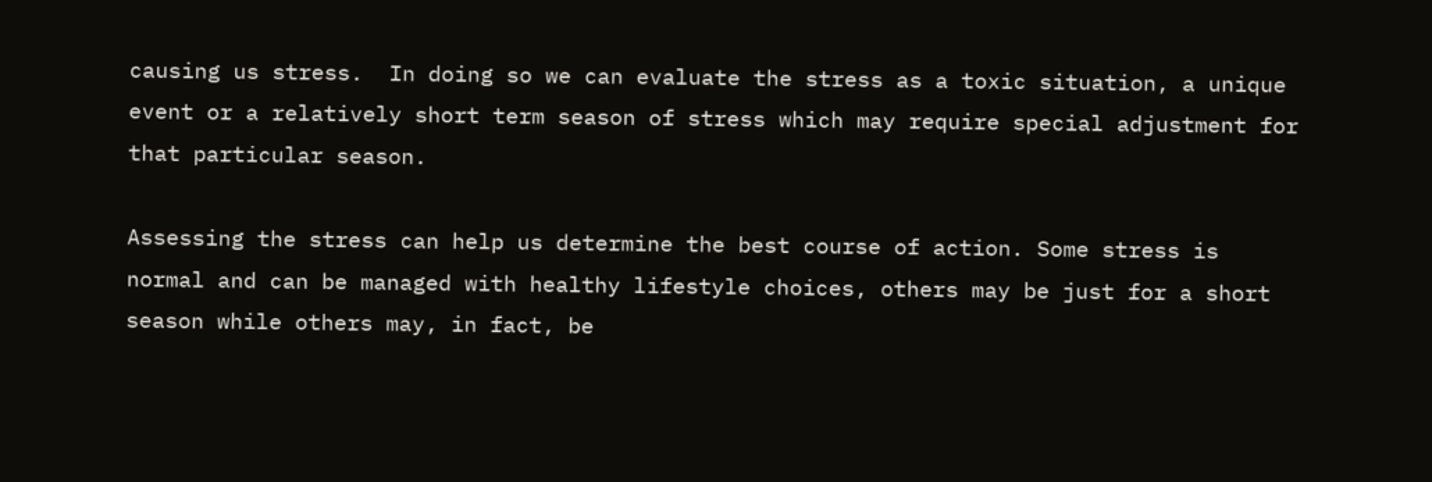causing us stress.  In doing so we can evaluate the stress as a toxic situation, a unique event or a relatively short term season of stress which may require special adjustment for that particular season.

Assessing the stress can help us determine the best course of action. Some stress is normal and can be managed with healthy lifestyle choices, others may be just for a short season while others may, in fact, be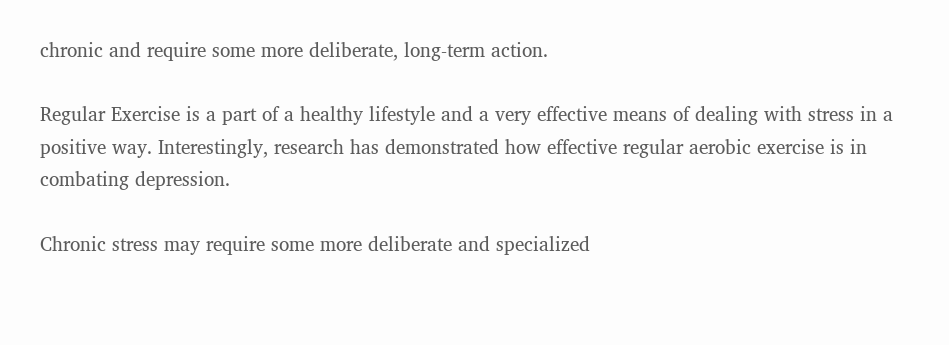chronic and require some more deliberate, long-term action.

Regular Exercise is a part of a healthy lifestyle and a very effective means of dealing with stress in a positive way. Interestingly, research has demonstrated how effective regular aerobic exercise is in combating depression.

Chronic stress may require some more deliberate and specialized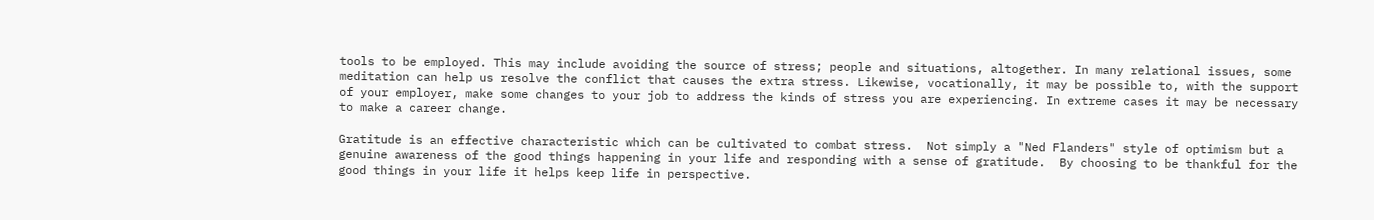tools to be employed. This may include avoiding the source of stress; people and situations, altogether. In many relational issues, some meditation can help us resolve the conflict that causes the extra stress. Likewise, vocationally, it may be possible to, with the support of your employer, make some changes to your job to address the kinds of stress you are experiencing. In extreme cases it may be necessary to make a career change.

Gratitude is an effective characteristic which can be cultivated to combat stress.  Not simply a "Ned Flanders" style of optimism but a genuine awareness of the good things happening in your life and responding with a sense of gratitude.  By choosing to be thankful for the good things in your life it helps keep life in perspective.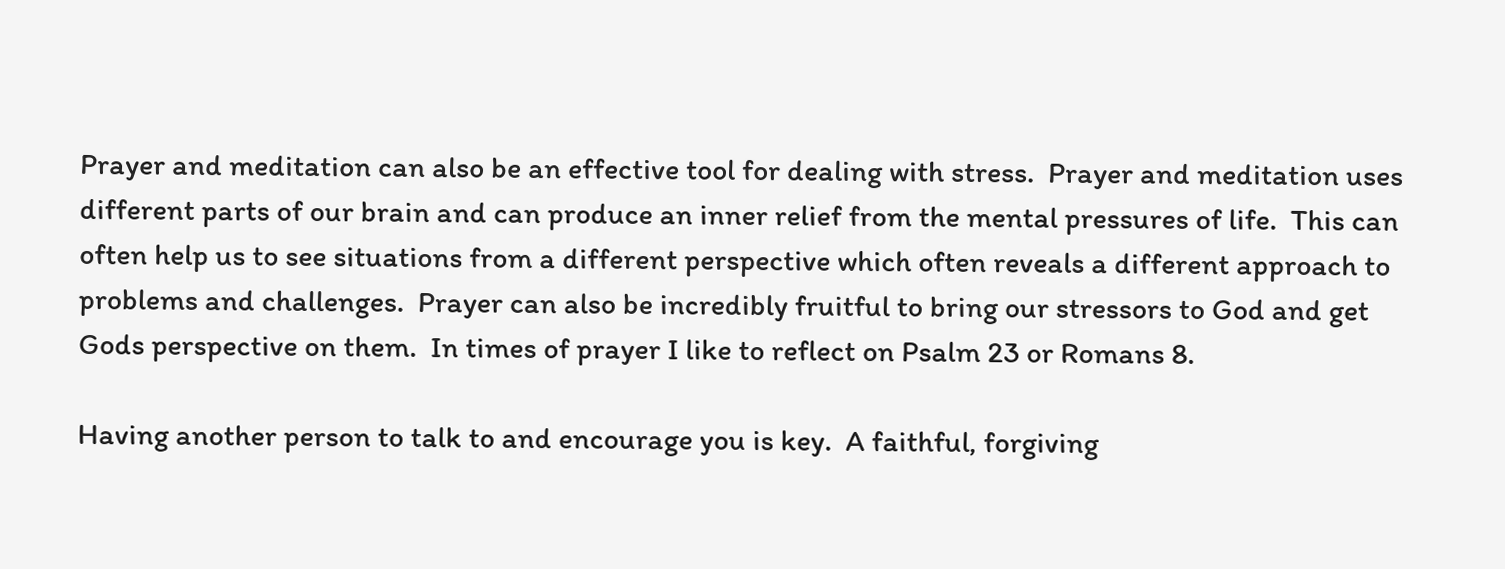Prayer and meditation can also be an effective tool for dealing with stress.  Prayer and meditation uses different parts of our brain and can produce an inner relief from the mental pressures of life.  This can often help us to see situations from a different perspective which often reveals a different approach to problems and challenges.  Prayer can also be incredibly fruitful to bring our stressors to God and get Gods perspective on them.  In times of prayer I like to reflect on Psalm 23 or Romans 8.

Having another person to talk to and encourage you is key.  A faithful, forgiving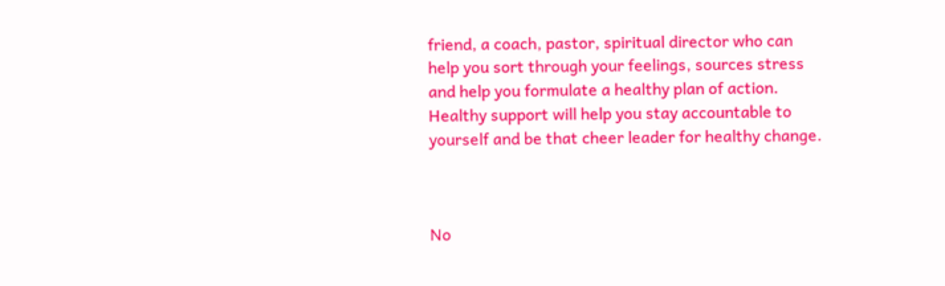friend, a coach, pastor, spiritual director who can help you sort through your feelings, sources stress and help you formulate a healthy plan of action.  Healthy support will help you stay accountable to yourself and be that cheer leader for healthy change.



No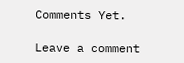Comments Yet.

Leave a comment